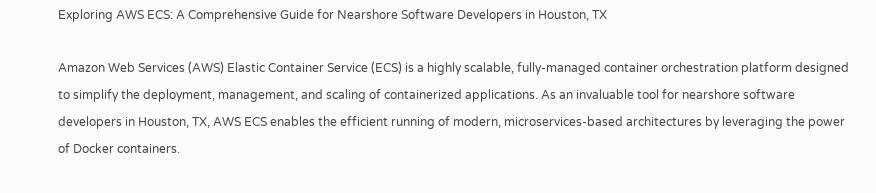Exploring AWS ECS: A Comprehensive Guide for Nearshore Software Developers in Houston, TX

Amazon Web Services (AWS) Elastic Container Service (ECS) is a highly scalable, fully-managed container orchestration platform designed to simplify the deployment, management, and scaling of containerized applications. As an invaluable tool for nearshore software developers in Houston, TX, AWS ECS enables the efficient running of modern, microservices-based architectures by leveraging the power of Docker containers.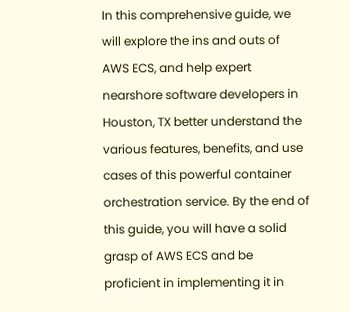In this comprehensive guide, we will explore the ins and outs of AWS ECS, and help expert nearshore software developers in Houston, TX better understand the various features, benefits, and use cases of this powerful container orchestration service. By the end of this guide, you will have a solid grasp of AWS ECS and be proficient in implementing it in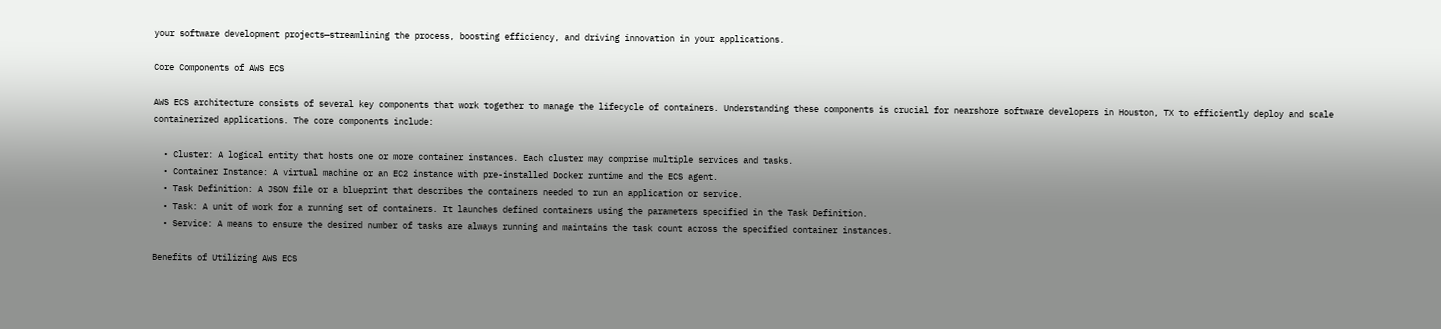your software development projects—streamlining the process, boosting efficiency, and driving innovation in your applications.

Core Components of AWS ECS

AWS ECS architecture consists of several key components that work together to manage the lifecycle of containers. Understanding these components is crucial for nearshore software developers in Houston, TX to efficiently deploy and scale containerized applications. The core components include:

  • Cluster: A logical entity that hosts one or more container instances. Each cluster may comprise multiple services and tasks.
  • Container Instance: A virtual machine or an EC2 instance with pre-installed Docker runtime and the ECS agent.
  • Task Definition: A JSON file or a blueprint that describes the containers needed to run an application or service.
  • Task: A unit of work for a running set of containers. It launches defined containers using the parameters specified in the Task Definition.
  • Service: A means to ensure the desired number of tasks are always running and maintains the task count across the specified container instances.

Benefits of Utilizing AWS ECS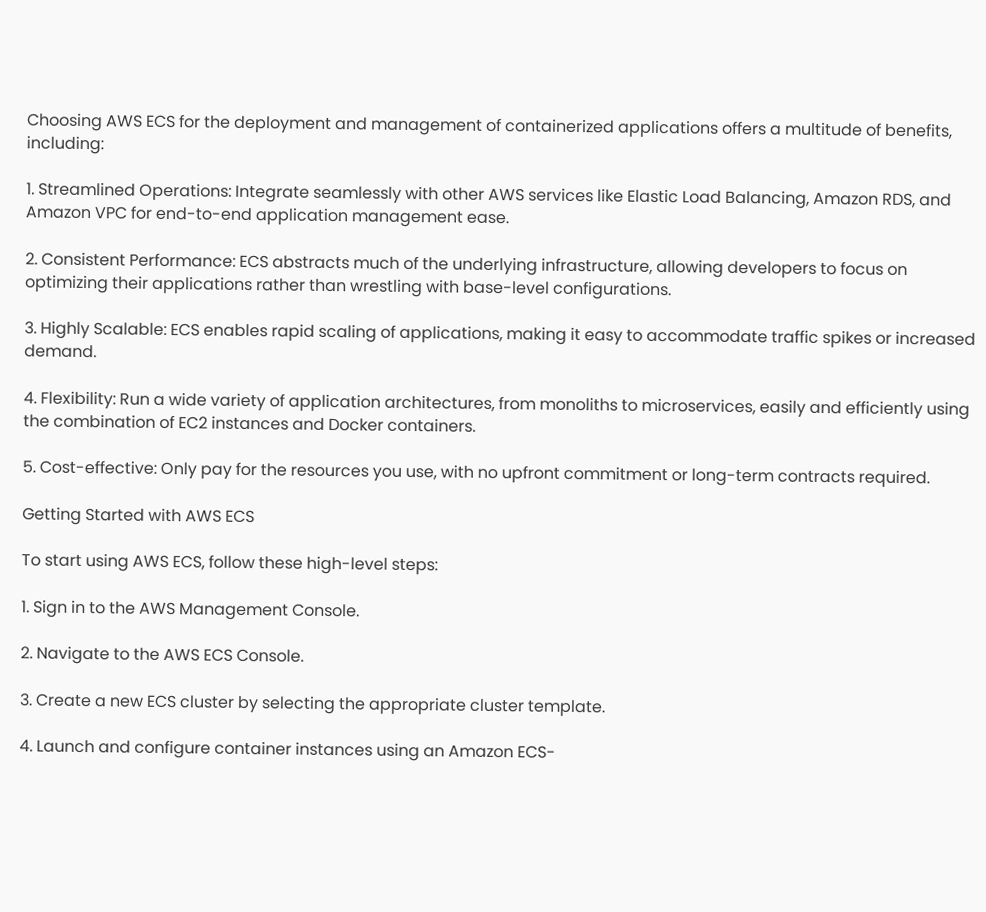Choosing AWS ECS for the deployment and management of containerized applications offers a multitude of benefits, including:

1. Streamlined Operations: Integrate seamlessly with other AWS services like Elastic Load Balancing, Amazon RDS, and Amazon VPC for end-to-end application management ease.

2. Consistent Performance: ECS abstracts much of the underlying infrastructure, allowing developers to focus on optimizing their applications rather than wrestling with base-level configurations.

3. Highly Scalable: ECS enables rapid scaling of applications, making it easy to accommodate traffic spikes or increased demand.

4. Flexibility: Run a wide variety of application architectures, from monoliths to microservices, easily and efficiently using the combination of EC2 instances and Docker containers.

5. Cost-effective: Only pay for the resources you use, with no upfront commitment or long-term contracts required.

Getting Started with AWS ECS

To start using AWS ECS, follow these high-level steps:

1. Sign in to the AWS Management Console.

2. Navigate to the AWS ECS Console.

3. Create a new ECS cluster by selecting the appropriate cluster template.

4. Launch and configure container instances using an Amazon ECS-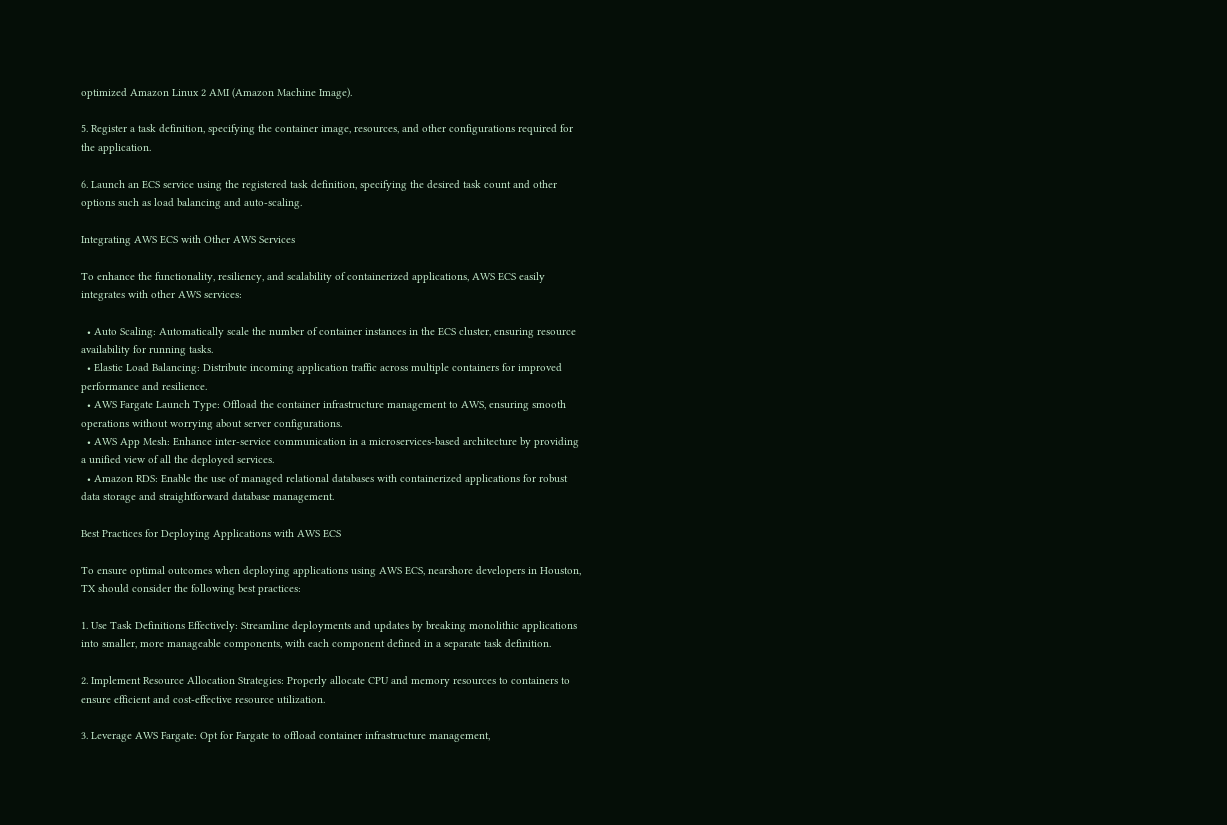optimized Amazon Linux 2 AMI (Amazon Machine Image).

5. Register a task definition, specifying the container image, resources, and other configurations required for the application.

6. Launch an ECS service using the registered task definition, specifying the desired task count and other options such as load balancing and auto-scaling.

Integrating AWS ECS with Other AWS Services

To enhance the functionality, resiliency, and scalability of containerized applications, AWS ECS easily integrates with other AWS services:

  • Auto Scaling: Automatically scale the number of container instances in the ECS cluster, ensuring resource availability for running tasks.
  • Elastic Load Balancing: Distribute incoming application traffic across multiple containers for improved performance and resilience.
  • AWS Fargate Launch Type: Offload the container infrastructure management to AWS, ensuring smooth operations without worrying about server configurations.
  • AWS App Mesh: Enhance inter-service communication in a microservices-based architecture by providing a unified view of all the deployed services.
  • Amazon RDS: Enable the use of managed relational databases with containerized applications for robust data storage and straightforward database management.

Best Practices for Deploying Applications with AWS ECS

To ensure optimal outcomes when deploying applications using AWS ECS, nearshore developers in Houston, TX should consider the following best practices:

1. Use Task Definitions Effectively: Streamline deployments and updates by breaking monolithic applications into smaller, more manageable components, with each component defined in a separate task definition.

2. Implement Resource Allocation Strategies: Properly allocate CPU and memory resources to containers to ensure efficient and cost-effective resource utilization.

3. Leverage AWS Fargate: Opt for Fargate to offload container infrastructure management,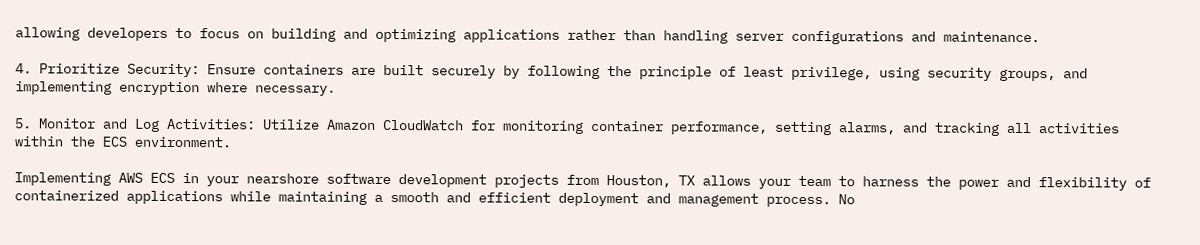allowing developers to focus on building and optimizing applications rather than handling server configurations and maintenance.

4. Prioritize Security: Ensure containers are built securely by following the principle of least privilege, using security groups, and implementing encryption where necessary.

5. Monitor and Log Activities: Utilize Amazon CloudWatch for monitoring container performance, setting alarms, and tracking all activities within the ECS environment.

Implementing AWS ECS in your nearshore software development projects from Houston, TX allows your team to harness the power and flexibility of containerized applications while maintaining a smooth and efficient deployment and management process. No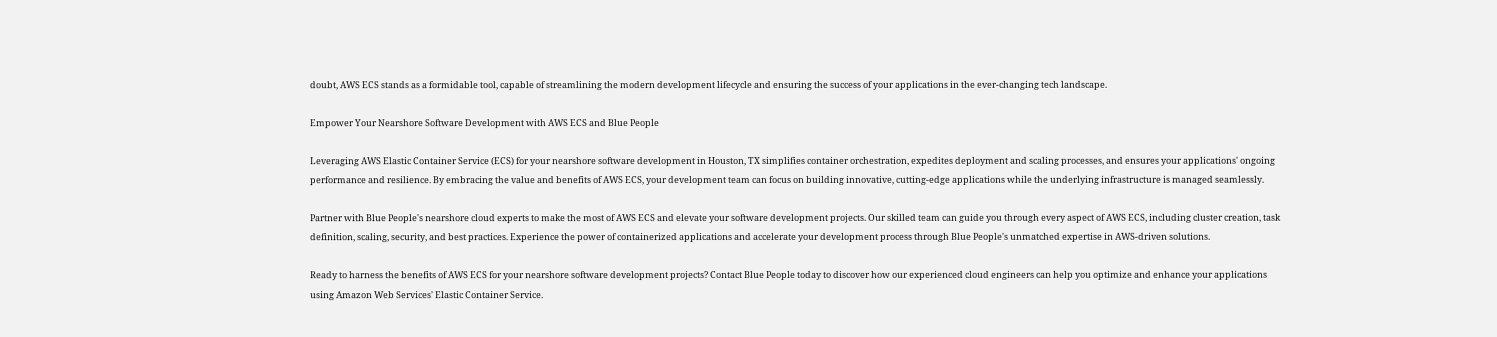doubt, AWS ECS stands as a formidable tool, capable of streamlining the modern development lifecycle and ensuring the success of your applications in the ever-changing tech landscape.

Empower Your Nearshore Software Development with AWS ECS and Blue People

Leveraging AWS Elastic Container Service (ECS) for your nearshore software development in Houston, TX simplifies container orchestration, expedites deployment and scaling processes, and ensures your applications' ongoing performance and resilience. By embracing the value and benefits of AWS ECS, your development team can focus on building innovative, cutting-edge applications while the underlying infrastructure is managed seamlessly.

Partner with Blue People's nearshore cloud experts to make the most of AWS ECS and elevate your software development projects. Our skilled team can guide you through every aspect of AWS ECS, including cluster creation, task definition, scaling, security, and best practices. Experience the power of containerized applications and accelerate your development process through Blue People's unmatched expertise in AWS-driven solutions.

Ready to harness the benefits of AWS ECS for your nearshore software development projects? Contact Blue People today to discover how our experienced cloud engineers can help you optimize and enhance your applications using Amazon Web Services' Elastic Container Service.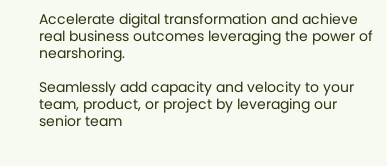Accelerate digital transformation and achieve real business outcomes leveraging the power of nearshoring.

Seamlessly add capacity and velocity to your team, product, or project by leveraging our senior team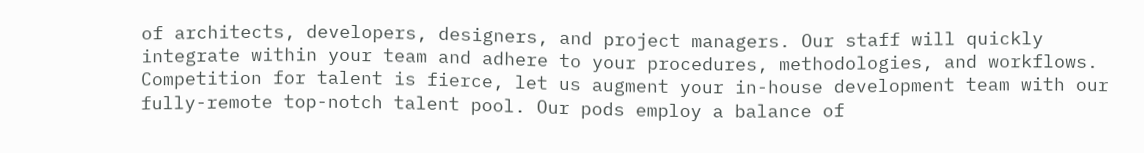of architects, developers, designers, and project managers. Our staff will quickly integrate within your team and adhere to your procedures, methodologies, and workflows. Competition for talent is fierce, let us augment your in-house development team with our fully-remote top-notch talent pool. Our pods employ a balance of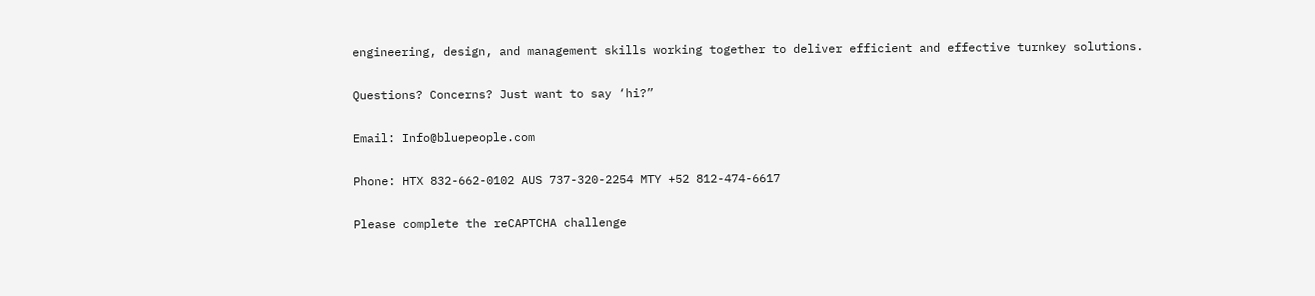engineering, design, and management skills working together to deliver efficient and effective turnkey solutions.

Questions? Concerns? Just want to say ‘hi?”

Email: Info@bluepeople.com

Phone: HTX 832-662-0102 AUS 737-320-2254 MTY +52 812-474-6617

Please complete the reCAPTCHA challenge